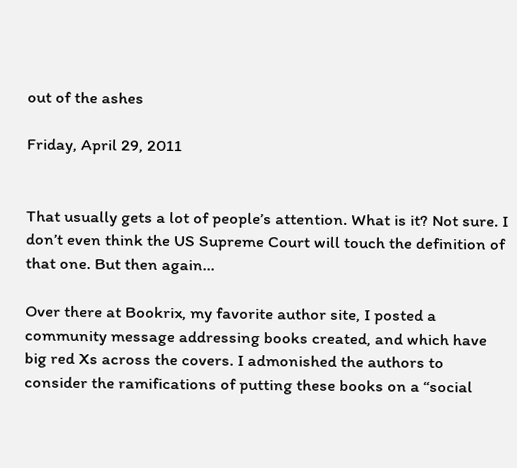out of the ashes

Friday, April 29, 2011


That usually gets a lot of people’s attention. What is it? Not sure. I don’t even think the US Supreme Court will touch the definition of that one. But then again…

Over there at Bookrix, my favorite author site, I posted a community message addressing books created, and which have big red Xs across the covers. I admonished the authors to consider the ramifications of putting these books on a “social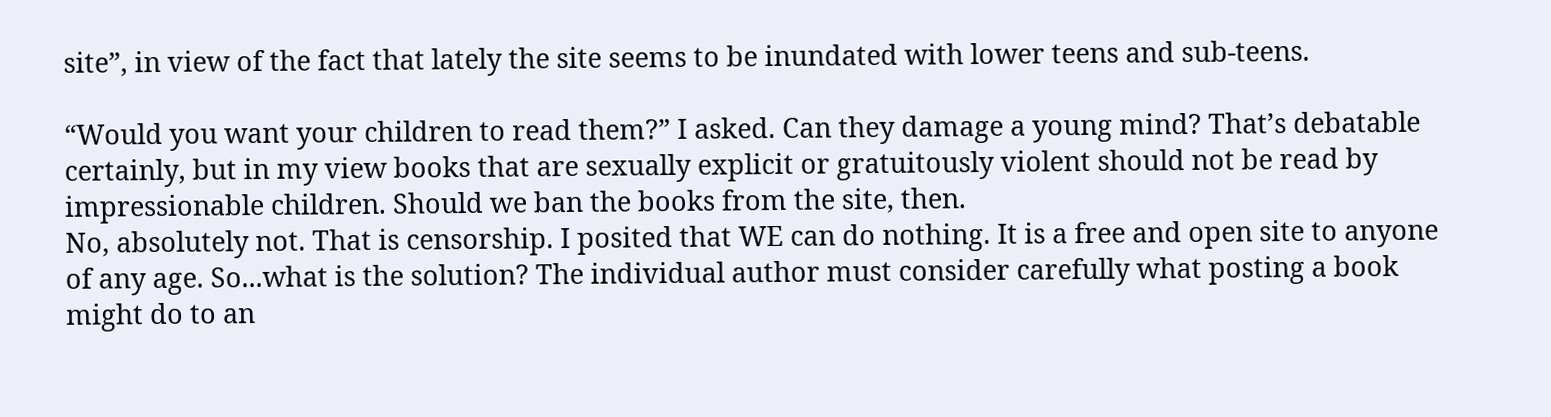site”, in view of the fact that lately the site seems to be inundated with lower teens and sub-teens.

“Would you want your children to read them?” I asked. Can they damage a young mind? That’s debatable certainly, but in my view books that are sexually explicit or gratuitously violent should not be read by impressionable children. Should we ban the books from the site, then.
No, absolutely not. That is censorship. I posited that WE can do nothing. It is a free and open site to anyone of any age. So...what is the solution? The individual author must consider carefully what posting a book might do to an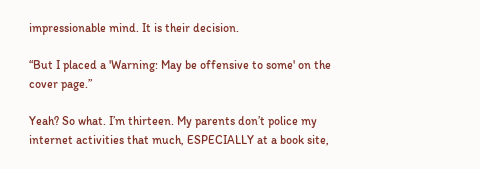impressionable mind. It is their decision.

“But I placed a 'Warning: May be offensive to some' on the cover page.”

Yeah? So what. I’m thirteen. My parents don’t police my internet activities that much, ESPECIALLY at a book site,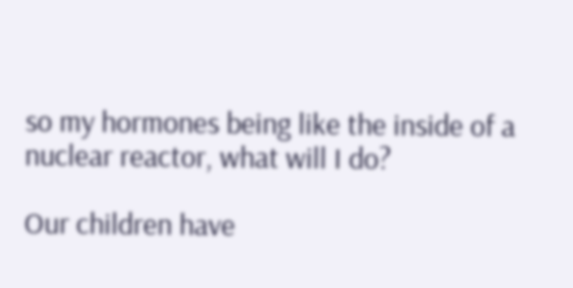so my hormones being like the inside of a nuclear reactor, what will I do?

Our children have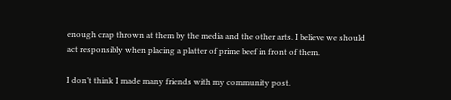enough crap thrown at them by the media and the other arts. I believe we should act responsibly when placing a platter of prime beef in front of them.

I don’t think I made many friends with my community post.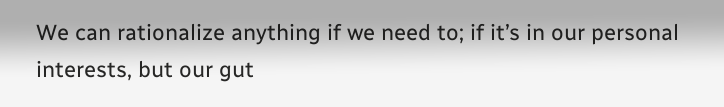We can rationalize anything if we need to; if it’s in our personal interests, but our gut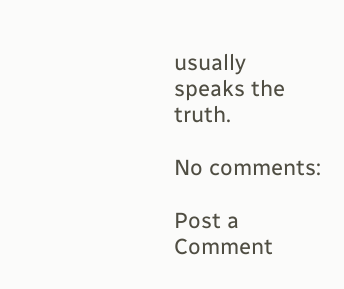usually speaks the truth.

No comments:

Post a Comment